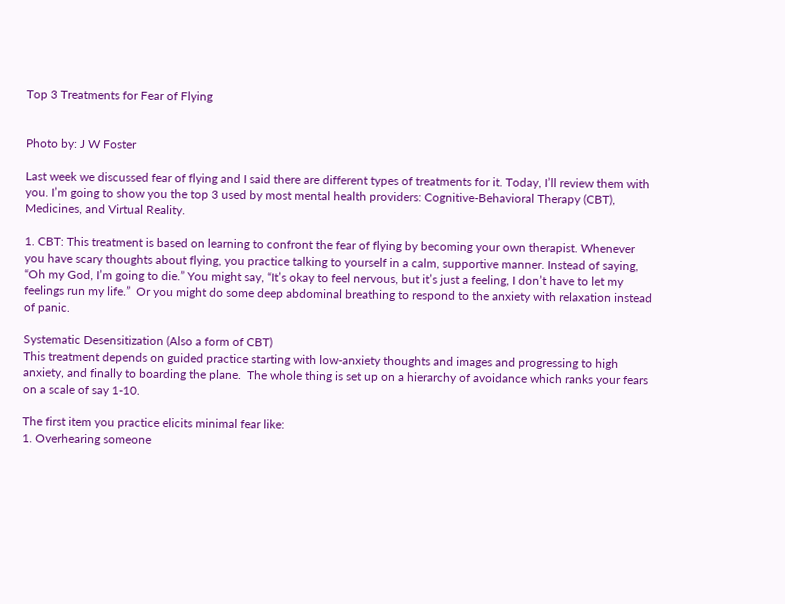Top 3 Treatments for Fear of Flying


Photo by: J W Foster

Last week we discussed fear of flying and I said there are different types of treatments for it. Today, I’ll review them with you. I’m going to show you the top 3 used by most mental health providers: Cognitive-Behavioral Therapy (CBT), Medicines, and Virtual Reality.

1. CBT: This treatment is based on learning to confront the fear of flying by becoming your own therapist. Whenever you have scary thoughts about flying, you practice talking to yourself in a calm, supportive manner. Instead of saying, “Oh my God, I’m going to die.” You might say, “It’s okay to feel nervous, but it’s just a feeling, I don’t have to let my feelings run my life.”  Or you might do some deep abdominal breathing to respond to the anxiety with relaxation instead of panic.

Systematic Desensitization (Also a form of CBT)
This treatment depends on guided practice starting with low-anxiety thoughts and images and progressing to high anxiety, and finally to boarding the plane.  The whole thing is set up on a hierarchy of avoidance which ranks your fears on a scale of say 1-10.

The first item you practice elicits minimal fear like:
1. Overhearing someone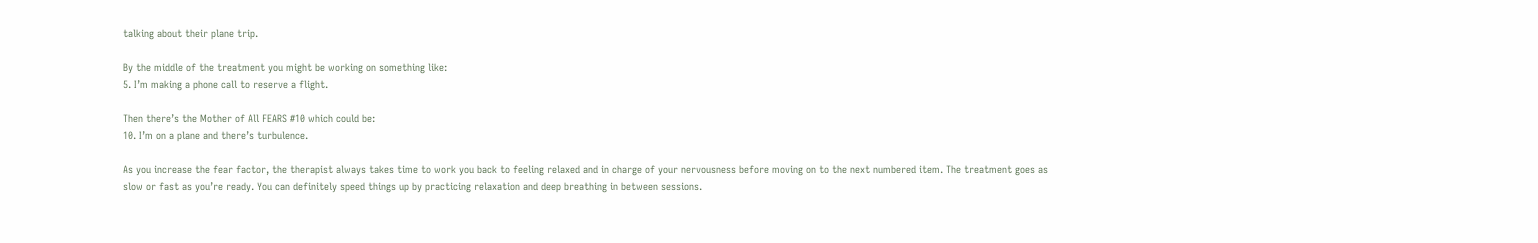talking about their plane trip.

By the middle of the treatment you might be working on something like:
5. I’m making a phone call to reserve a flight.

Then there’s the Mother of All FEARS #10 which could be:
10. I’m on a plane and there’s turbulence.

As you increase the fear factor, the therapist always takes time to work you back to feeling relaxed and in charge of your nervousness before moving on to the next numbered item. The treatment goes as slow or fast as you’re ready. You can definitely speed things up by practicing relaxation and deep breathing in between sessions.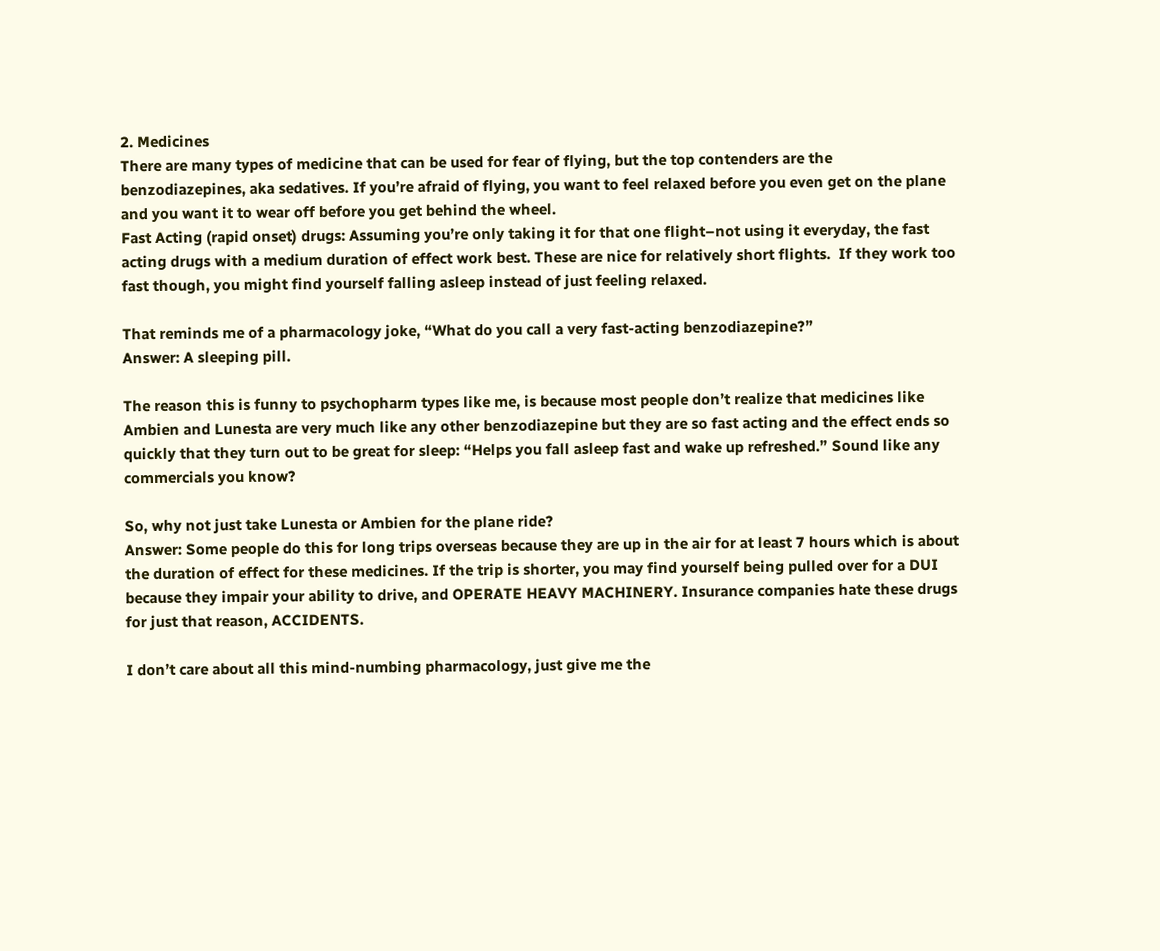2. Medicines
There are many types of medicine that can be used for fear of flying, but the top contenders are the benzodiazepines, aka sedatives. If you’re afraid of flying, you want to feel relaxed before you even get on the plane and you want it to wear off before you get behind the wheel.
Fast Acting (rapid onset) drugs: Assuming you’re only taking it for that one flight–not using it everyday, the fast acting drugs with a medium duration of effect work best. These are nice for relatively short flights.  If they work too fast though, you might find yourself falling asleep instead of just feeling relaxed.

That reminds me of a pharmacology joke, “What do you call a very fast-acting benzodiazepine?”
Answer: A sleeping pill.

The reason this is funny to psychopharm types like me, is because most people don’t realize that medicines like Ambien and Lunesta are very much like any other benzodiazepine but they are so fast acting and the effect ends so quickly that they turn out to be great for sleep: “Helps you fall asleep fast and wake up refreshed.” Sound like any commercials you know?

So, why not just take Lunesta or Ambien for the plane ride?
Answer: Some people do this for long trips overseas because they are up in the air for at least 7 hours which is about the duration of effect for these medicines. If the trip is shorter, you may find yourself being pulled over for a DUI because they impair your ability to drive, and OPERATE HEAVY MACHINERY. Insurance companies hate these drugs for just that reason, ACCIDENTS.

I don’t care about all this mind-numbing pharmacology, just give me the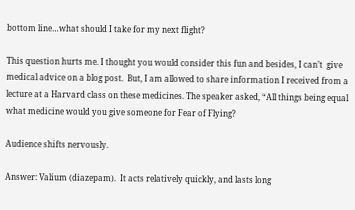bottom line…what should I take for my next flight?

This question hurts me. I thought you would consider this fun and besides, I can’t  give medical advice on a blog post.  But, I am allowed to share information I received from a lecture at a Harvard class on these medicines. The speaker asked, “All things being equal what medicine would you give someone for Fear of Flying?

Audience shifts nervously.

Answer: Valium (diazepam).  It acts relatively quickly, and lasts long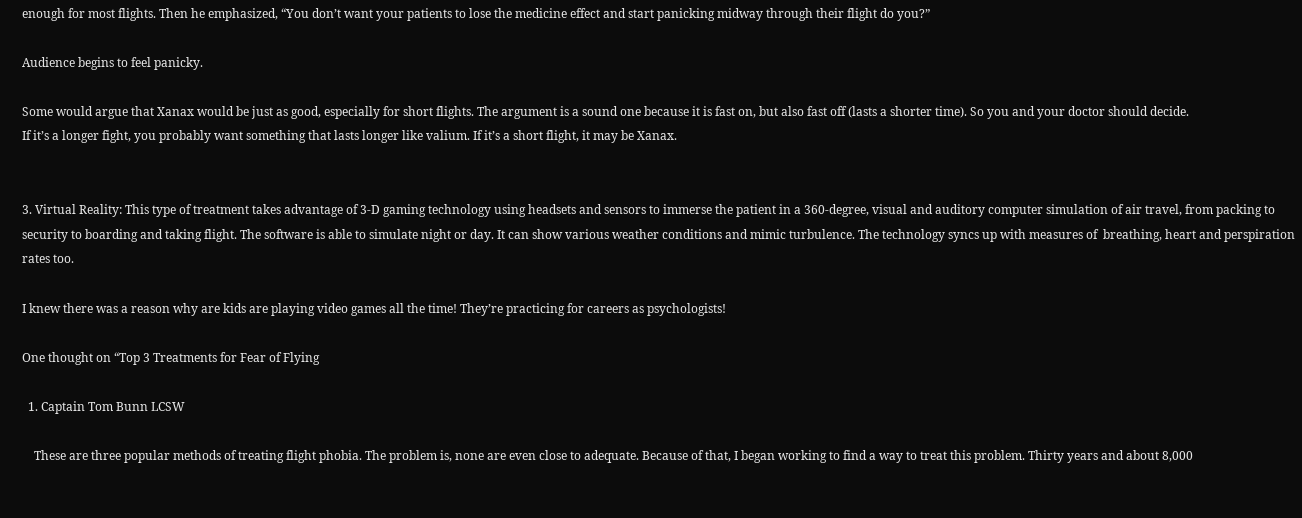enough for most flights. Then he emphasized, “You don’t want your patients to lose the medicine effect and start panicking midway through their flight do you?”

Audience begins to feel panicky.

Some would argue that Xanax would be just as good, especially for short flights. The argument is a sound one because it is fast on, but also fast off (lasts a shorter time). So you and your doctor should decide.
If it’s a longer fight, you probably want something that lasts longer like valium. If it’s a short flight, it may be Xanax.


3. Virtual Reality: This type of treatment takes advantage of 3-D gaming technology using headsets and sensors to immerse the patient in a 360-degree, visual and auditory computer simulation of air travel, from packing to security to boarding and taking flight. The software is able to simulate night or day. It can show various weather conditions and mimic turbulence. The technology syncs up with measures of  breathing, heart and perspiration rates too.

I knew there was a reason why are kids are playing video games all the time! They’re practicing for careers as psychologists!

One thought on “Top 3 Treatments for Fear of Flying

  1. Captain Tom Bunn LCSW

    These are three popular methods of treating flight phobia. The problem is, none are even close to adequate. Because of that, I began working to find a way to treat this problem. Thirty years and about 8,000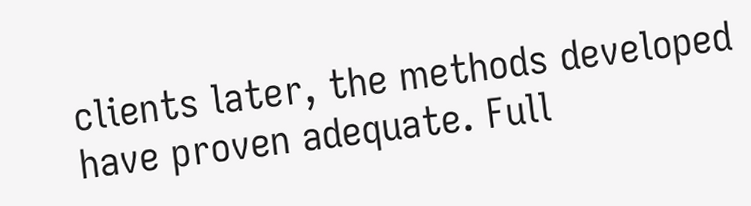clients later, the methods developed have proven adequate. Full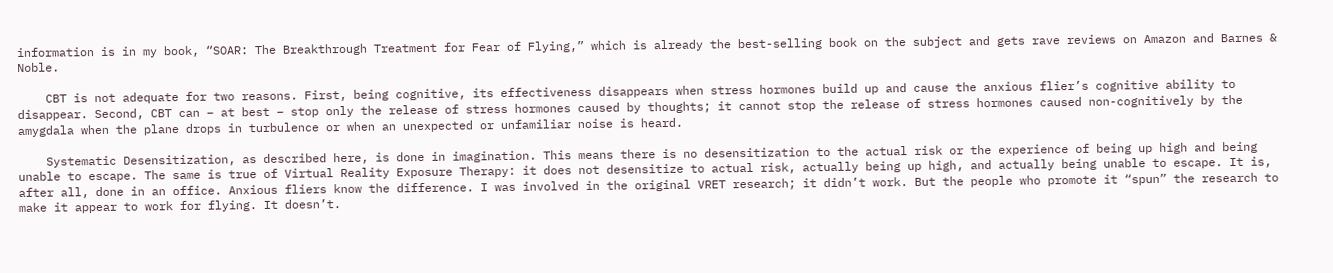information is in my book, “SOAR: The Breakthrough Treatment for Fear of Flying,” which is already the best-selling book on the subject and gets rave reviews on Amazon and Barnes & Noble.

    CBT is not adequate for two reasons. First, being cognitive, its effectiveness disappears when stress hormones build up and cause the anxious flier’s cognitive ability to disappear. Second, CBT can – at best – stop only the release of stress hormones caused by thoughts; it cannot stop the release of stress hormones caused non-cognitively by the amygdala when the plane drops in turbulence or when an unexpected or unfamiliar noise is heard.

    Systematic Desensitization, as described here, is done in imagination. This means there is no desensitization to the actual risk or the experience of being up high and being unable to escape. The same is true of Virtual Reality Exposure Therapy: it does not desensitize to actual risk, actually being up high, and actually being unable to escape. It is, after all, done in an office. Anxious fliers know the difference. I was involved in the original VRET research; it didn’t work. But the people who promote it “spun” the research to make it appear to work for flying. It doesn’t.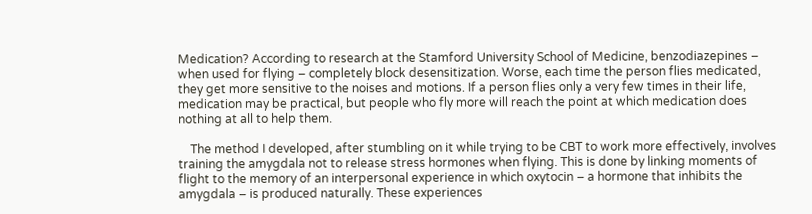Medication? According to research at the Stamford University School of Medicine, benzodiazepines – when used for flying – completely block desensitization. Worse, each time the person flies medicated, they get more sensitive to the noises and motions. If a person flies only a very few times in their life, medication may be practical, but people who fly more will reach the point at which medication does nothing at all to help them.

    The method I developed, after stumbling on it while trying to be CBT to work more effectively, involves training the amygdala not to release stress hormones when flying. This is done by linking moments of flight to the memory of an interpersonal experience in which oxytocin – a hormone that inhibits the amygdala – is produced naturally. These experiences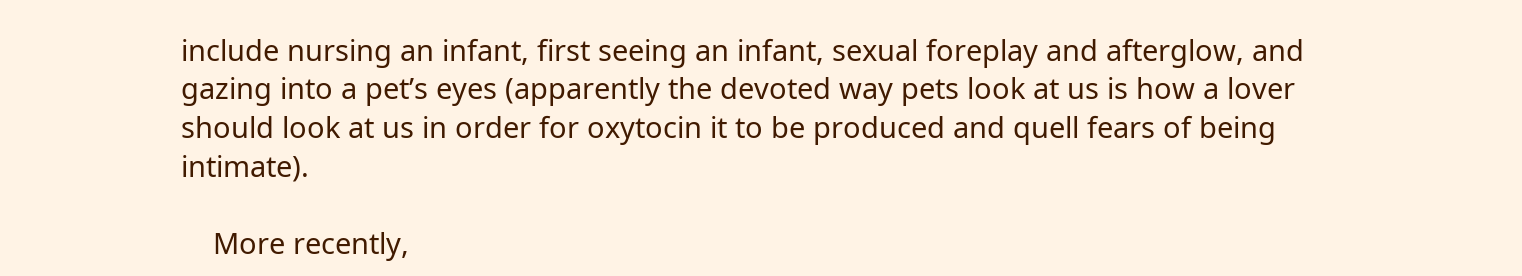include nursing an infant, first seeing an infant, sexual foreplay and afterglow, and gazing into a pet’s eyes (apparently the devoted way pets look at us is how a lover should look at us in order for oxytocin it to be produced and quell fears of being intimate).

    More recently,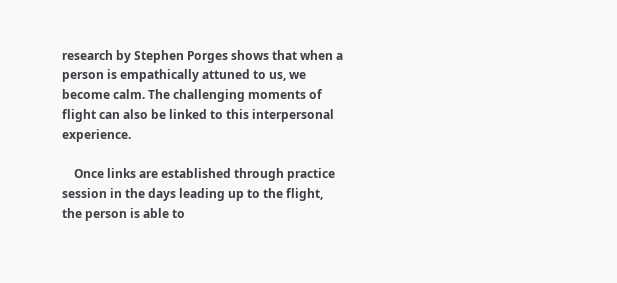research by Stephen Porges shows that when a person is empathically attuned to us, we become calm. The challenging moments of flight can also be linked to this interpersonal experience.

    Once links are established through practice session in the days leading up to the flight, the person is able to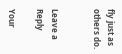fly just as others do.


Leave a Reply

Your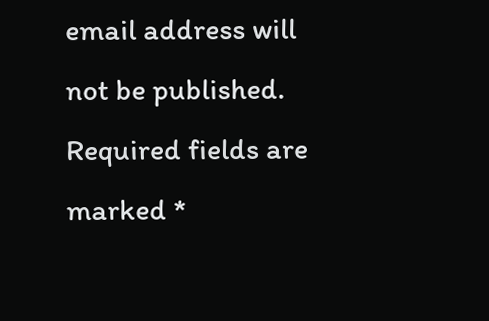email address will not be published. Required fields are marked *